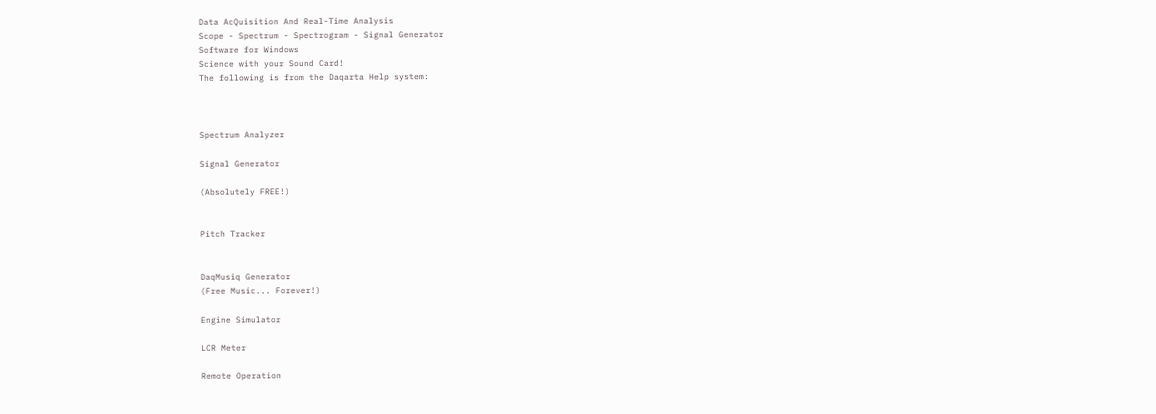Data AcQuisition And Real-Time Analysis
Scope - Spectrum - Spectrogram - Signal Generator
Software for Windows
Science with your Sound Card!
The following is from the Daqarta Help system:



Spectrum Analyzer

Signal Generator

(Absolutely FREE!)


Pitch Tracker


DaqMusiq Generator
(Free Music... Forever!)

Engine Simulator

LCR Meter

Remote Operation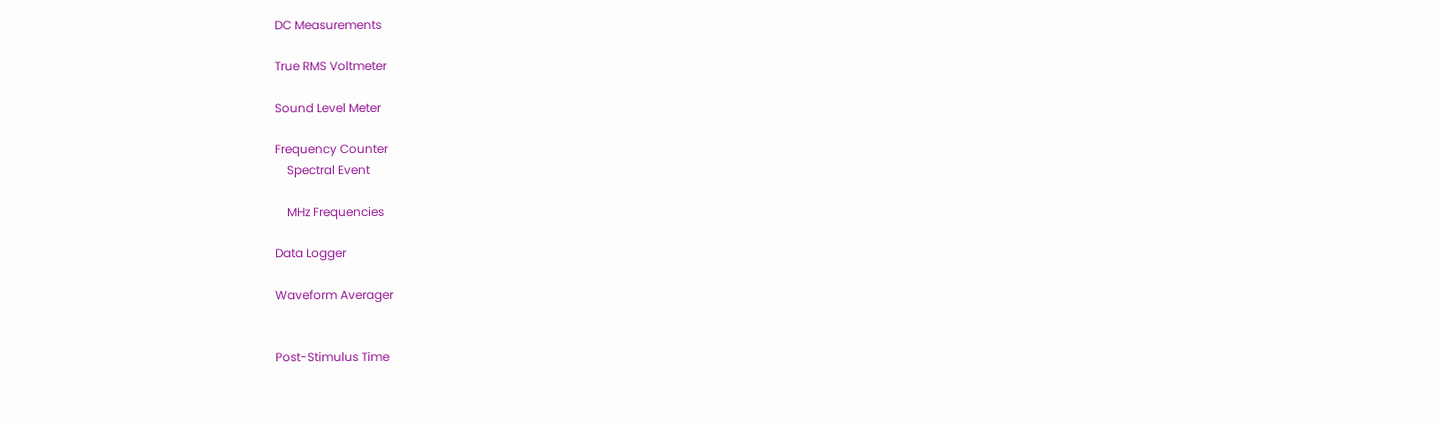DC Measurements

True RMS Voltmeter

Sound Level Meter

Frequency Counter
    Spectral Event

    MHz Frequencies

Data Logger

Waveform Averager


Post-Stimulus Time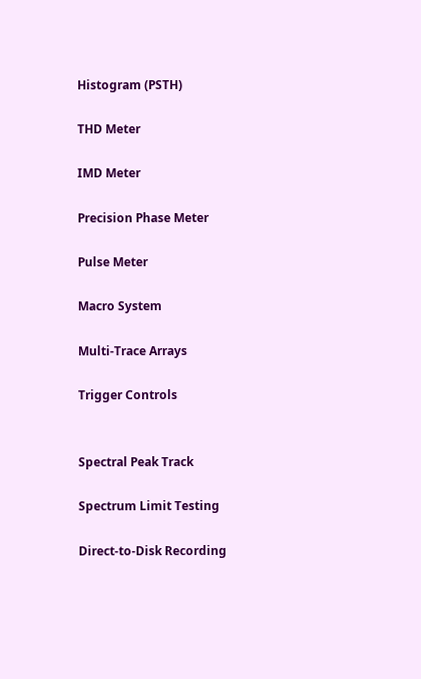Histogram (PSTH)

THD Meter

IMD Meter

Precision Phase Meter

Pulse Meter

Macro System

Multi-Trace Arrays

Trigger Controls


Spectral Peak Track

Spectrum Limit Testing

Direct-to-Disk Recording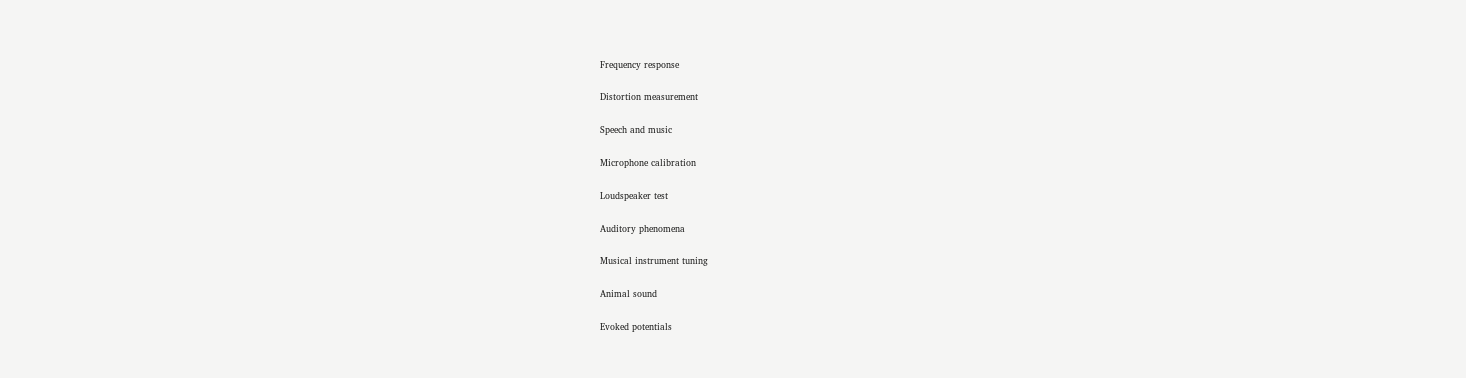Frequency response

Distortion measurement

Speech and music

Microphone calibration

Loudspeaker test

Auditory phenomena

Musical instrument tuning

Animal sound

Evoked potentials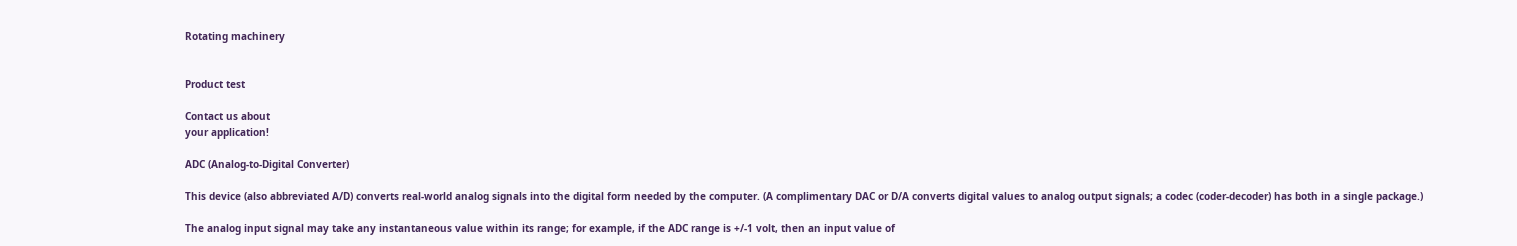Rotating machinery


Product test

Contact us about
your application!

ADC (Analog-to-Digital Converter)

This device (also abbreviated A/D) converts real-world analog signals into the digital form needed by the computer. (A complimentary DAC or D/A converts digital values to analog output signals; a codec (coder-decoder) has both in a single package.)

The analog input signal may take any instantaneous value within its range; for example, if the ADC range is +/-1 volt, then an input value of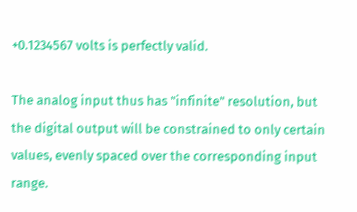+0.1234567 volts is perfectly valid.

The analog input thus has "infinite" resolution, but the digital output will be constrained to only certain values, evenly spaced over the corresponding input range.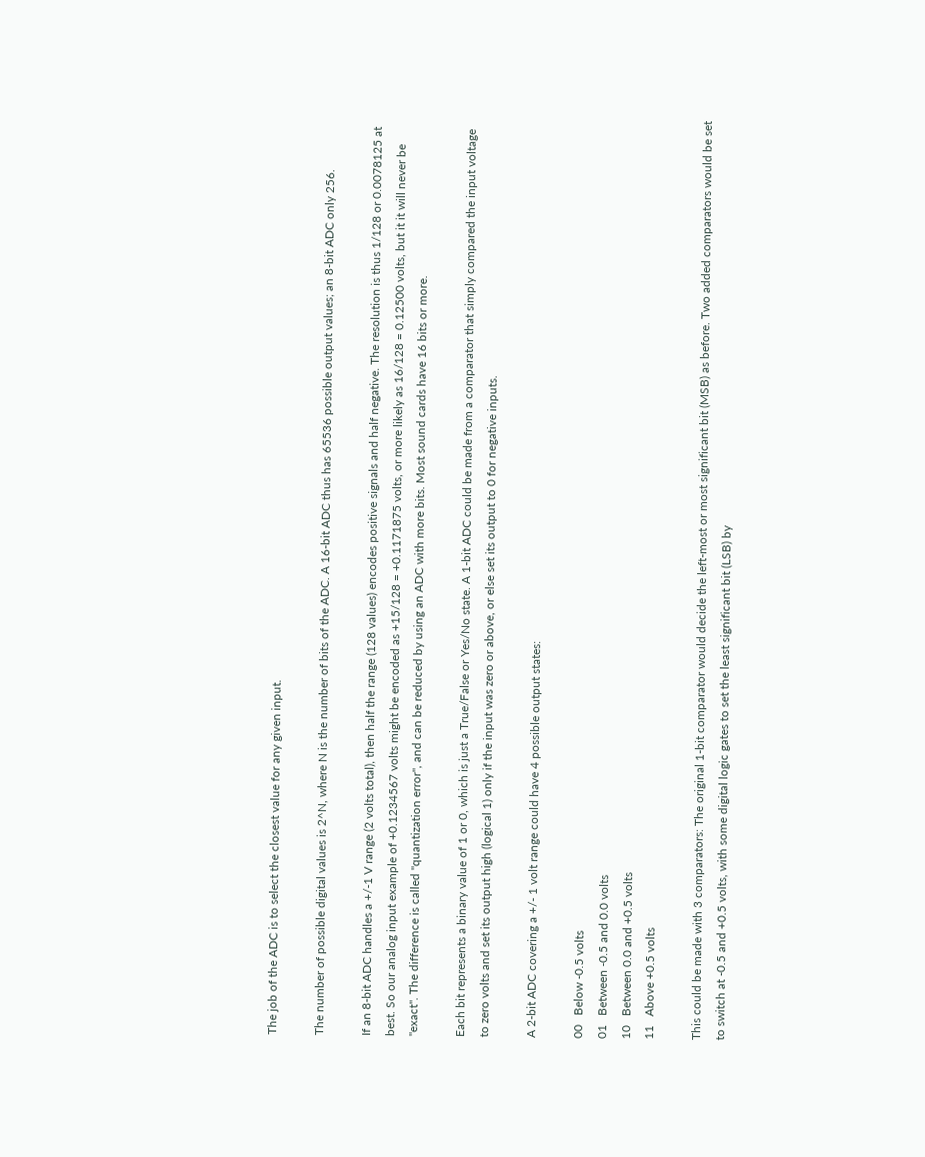The job of the ADC is to select the closest value for any given input.

The number of possible digital values is 2^N, where N is the number of bits of the ADC. A 16-bit ADC thus has 65536 possible output values; an 8-bit ADC only 256.

If an 8-bit ADC handles a +/-1 V range (2 volts total), then half the range (128 values) encodes positive signals and half negative. The resolution is thus 1/128 or 0.0078125 at best. So our analog input example of +0.1234567 volts might be encoded as +15/128 = +0.1171875 volts, or more likely as 16/128 = 0.12500 volts, but it it will never be "exact". The difference is called "quantization error", and can be reduced by using an ADC with more bits. Most sound cards have 16 bits or more.

Each bit represents a binary value of 1 or 0, which is just a True/False or Yes/No state. A 1-bit ADC could be made from a comparator that simply compared the input voltage to zero volts and set its output high (logical 1) only if the input was zero or above, or else set its output to 0 for negative inputs.

A 2-bit ADC covering a +/- 1 volt range could have 4 possible output states:

00   Below -0.5 volts
01   Between -0.5 and 0.0 volts
10   Between 0.0 and +0.5 volts
11   Above +0.5 volts

This could be made with 3 comparators: The original 1-bit comparator would decide the left-most or most significant bit (MSB) as before. Two added comparators would be set to switch at -0.5 and +0.5 volts, with some digital logic gates to set the least significant bit (LSB) by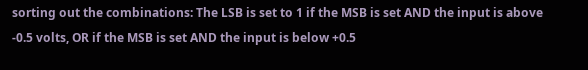sorting out the combinations: The LSB is set to 1 if the MSB is set AND the input is above -0.5 volts, OR if the MSB is set AND the input is below +0.5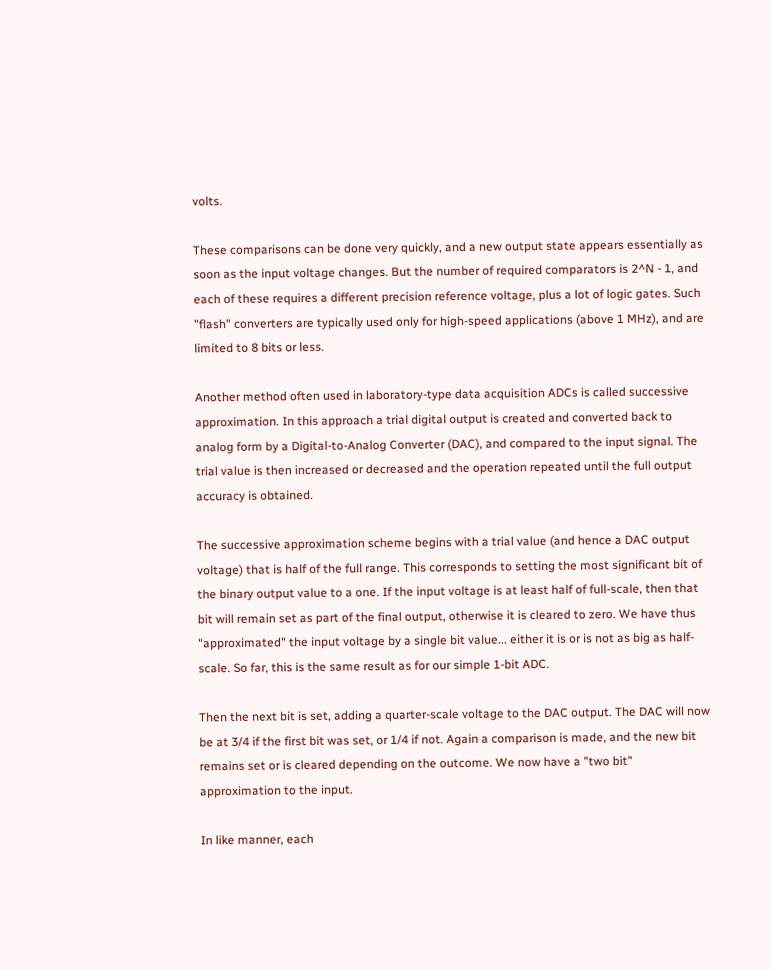volts.

These comparisons can be done very quickly, and a new output state appears essentially as soon as the input voltage changes. But the number of required comparators is 2^N - 1, and each of these requires a different precision reference voltage, plus a lot of logic gates. Such "flash" converters are typically used only for high-speed applications (above 1 MHz), and are limited to 8 bits or less.

Another method often used in laboratory-type data acquisition ADCs is called successive approximation. In this approach a trial digital output is created and converted back to analog form by a Digital-to-Analog Converter (DAC), and compared to the input signal. The trial value is then increased or decreased and the operation repeated until the full output accuracy is obtained.

The successive approximation scheme begins with a trial value (and hence a DAC output voltage) that is half of the full range. This corresponds to setting the most significant bit of the binary output value to a one. If the input voltage is at least half of full-scale, then that bit will remain set as part of the final output, otherwise it is cleared to zero. We have thus "approximated" the input voltage by a single bit value... either it is or is not as big as half-scale. So far, this is the same result as for our simple 1-bit ADC.

Then the next bit is set, adding a quarter-scale voltage to the DAC output. The DAC will now be at 3/4 if the first bit was set, or 1/4 if not. Again a comparison is made, and the new bit remains set or is cleared depending on the outcome. We now have a "two bit" approximation to the input.

In like manner, each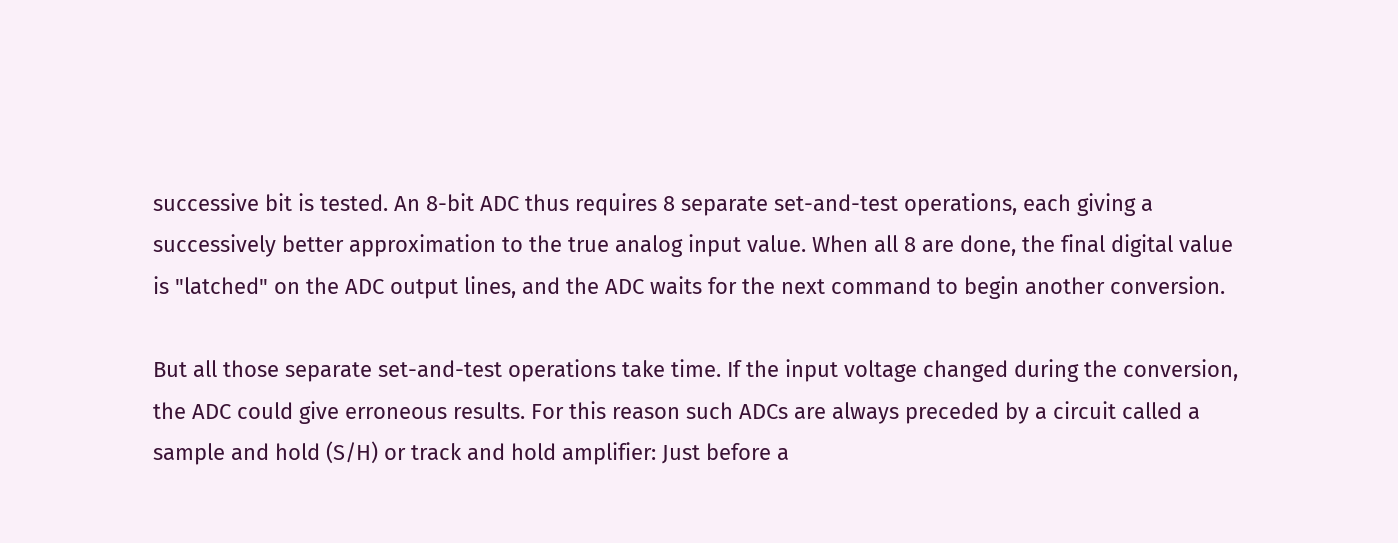successive bit is tested. An 8-bit ADC thus requires 8 separate set-and-test operations, each giving a successively better approximation to the true analog input value. When all 8 are done, the final digital value is "latched" on the ADC output lines, and the ADC waits for the next command to begin another conversion.

But all those separate set-and-test operations take time. If the input voltage changed during the conversion, the ADC could give erroneous results. For this reason such ADCs are always preceded by a circuit called a sample and hold (S/H) or track and hold amplifier: Just before a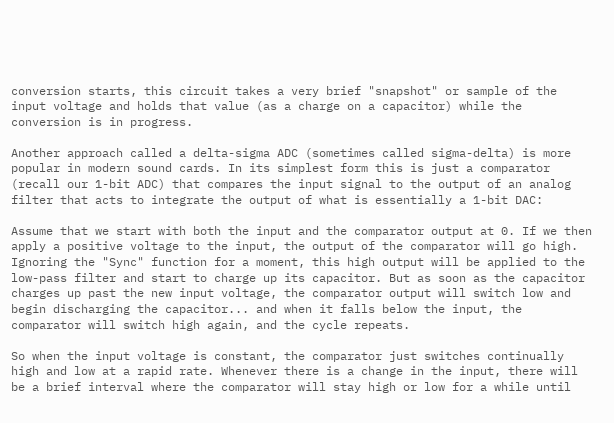conversion starts, this circuit takes a very brief "snapshot" or sample of the input voltage and holds that value (as a charge on a capacitor) while the conversion is in progress.

Another approach called a delta-sigma ADC (sometimes called sigma-delta) is more popular in modern sound cards. In its simplest form this is just a comparator (recall our 1-bit ADC) that compares the input signal to the output of an analog filter that acts to integrate the output of what is essentially a 1-bit DAC:

Assume that we start with both the input and the comparator output at 0. If we then apply a positive voltage to the input, the output of the comparator will go high. Ignoring the "Sync" function for a moment, this high output will be applied to the low-pass filter and start to charge up its capacitor. But as soon as the capacitor charges up past the new input voltage, the comparator output will switch low and begin discharging the capacitor... and when it falls below the input, the comparator will switch high again, and the cycle repeats.

So when the input voltage is constant, the comparator just switches continually high and low at a rapid rate. Whenever there is a change in the input, there will be a brief interval where the comparator will stay high or low for a while until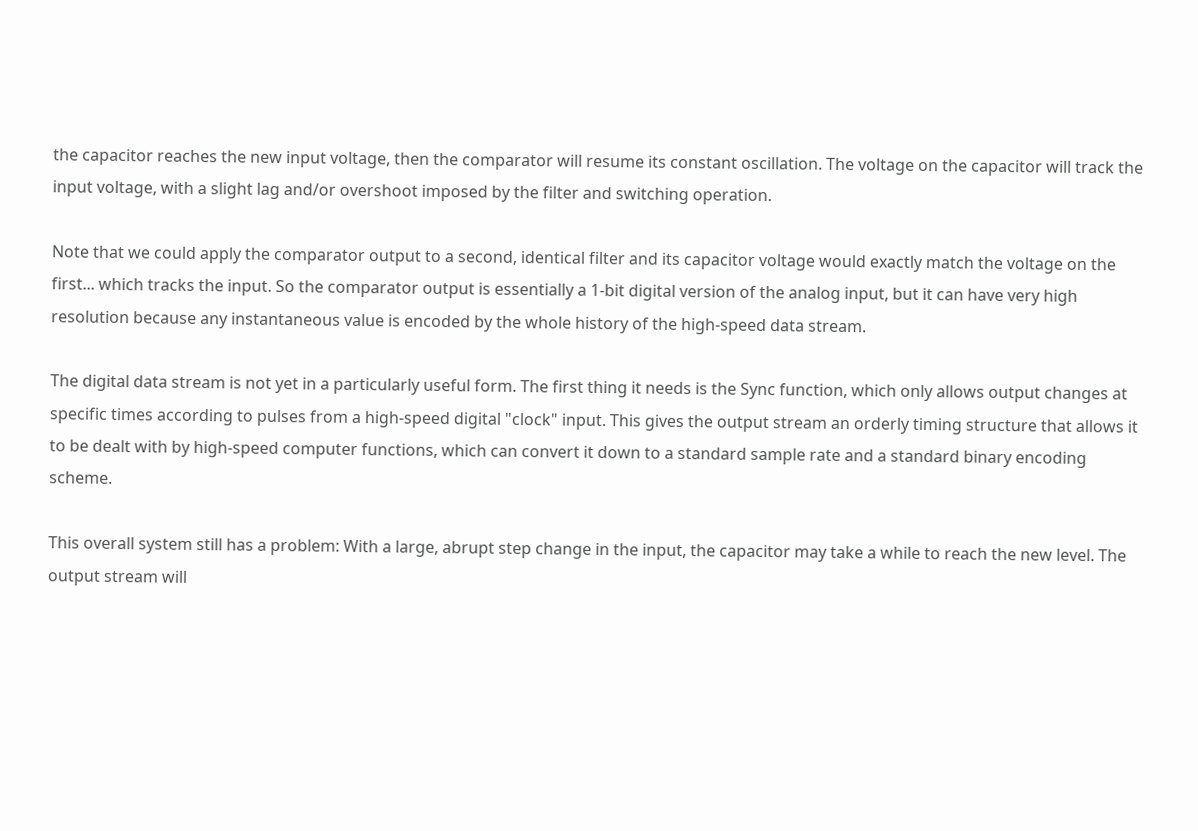the capacitor reaches the new input voltage, then the comparator will resume its constant oscillation. The voltage on the capacitor will track the input voltage, with a slight lag and/or overshoot imposed by the filter and switching operation.

Note that we could apply the comparator output to a second, identical filter and its capacitor voltage would exactly match the voltage on the first... which tracks the input. So the comparator output is essentially a 1-bit digital version of the analog input, but it can have very high resolution because any instantaneous value is encoded by the whole history of the high-speed data stream.

The digital data stream is not yet in a particularly useful form. The first thing it needs is the Sync function, which only allows output changes at specific times according to pulses from a high-speed digital "clock" input. This gives the output stream an orderly timing structure that allows it to be dealt with by high-speed computer functions, which can convert it down to a standard sample rate and a standard binary encoding scheme.

This overall system still has a problem: With a large, abrupt step change in the input, the capacitor may take a while to reach the new level. The output stream will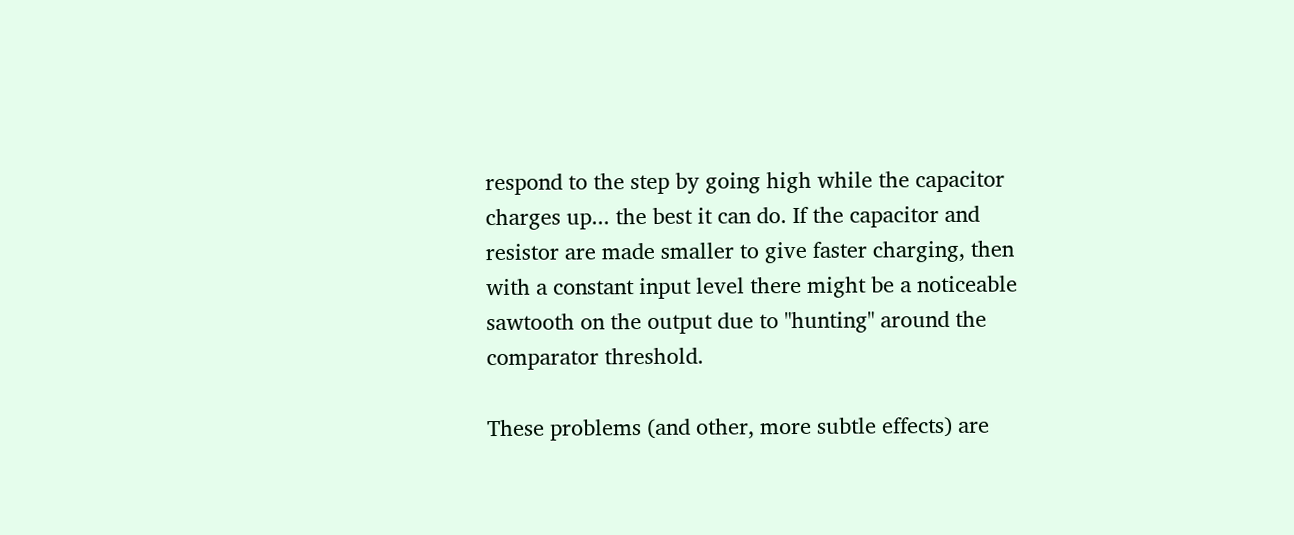respond to the step by going high while the capacitor charges up... the best it can do. If the capacitor and resistor are made smaller to give faster charging, then with a constant input level there might be a noticeable sawtooth on the output due to "hunting" around the comparator threshold.

These problems (and other, more subtle effects) are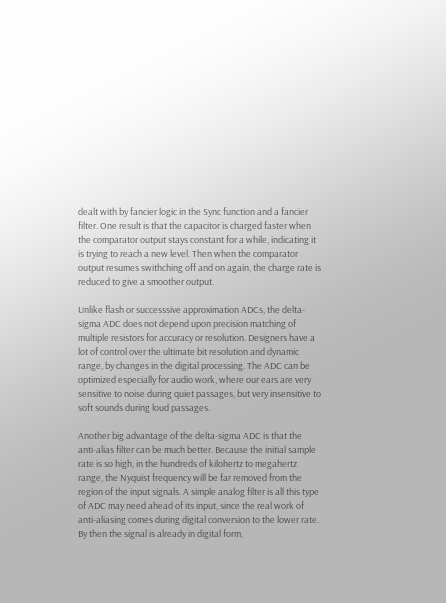dealt with by fancier logic in the Sync function and a fancier filter. One result is that the capacitor is charged faster when the comparator output stays constant for a while, indicating it is trying to reach a new level. Then when the comparator output resumes swithching off and on again, the charge rate is reduced to give a smoother output.

Unlike flash or successsive approximation ADCs, the delta-sigma ADC does not depend upon precision matching of multiple resistors for accuracy or resolution. Designers have a lot of control over the ultimate bit resolution and dynamic range, by changes in the digital processing. The ADC can be optimized especially for audio work, where our ears are very sensitive to noise during quiet passages, but very insensitive to soft sounds during loud passages.

Another big advantage of the delta-sigma ADC is that the anti-alias filter can be much better. Because the initial sample rate is so high, in the hundreds of kilohertz to megahertz range, the Nyquist frequency will be far removed from the region of the input signals. A simple analog filter is all this type of ADC may need ahead of its input, since the real work of anti-aliasing comes during digital conversion to the lower rate. By then the signal is already in digital form,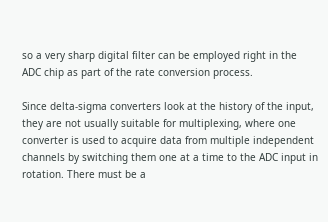so a very sharp digital filter can be employed right in the ADC chip as part of the rate conversion process.

Since delta-sigma converters look at the history of the input, they are not usually suitable for multiplexing, where one converter is used to acquire data from multiple independent channels by switching them one at a time to the ADC input in rotation. There must be a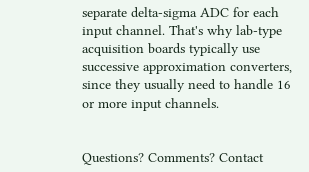separate delta-sigma ADC for each input channel. That's why lab-type acquisition boards typically use successive approximation converters, since they usually need to handle 16 or more input channels.


Questions? Comments? Contact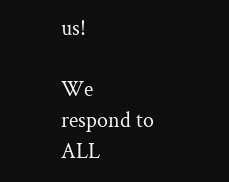us!

We respond to ALL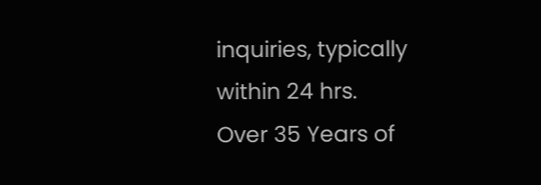inquiries, typically within 24 hrs.
Over 35 Years of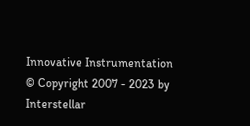Innovative Instrumentation
© Copyright 2007 - 2023 by Interstellar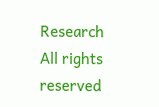Research
All rights reserved